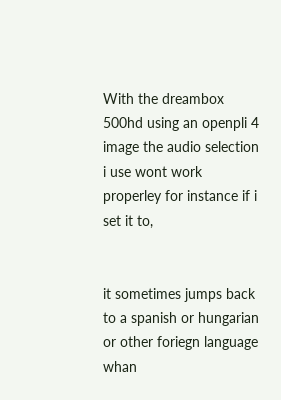With the dreambox 500hd using an openpli 4 image the audio selection i use wont work properley for instance if i set it to,


it sometimes jumps back to a spanish or hungarian or other foriegn language whan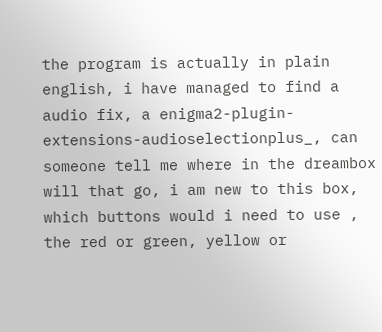the program is actually in plain english, i have managed to find a audio fix, a enigma2-plugin-extensions-audioselectionplus_, can someone tell me where in the dreambox will that go, i am new to this box, which buttons would i need to use , the red or green, yellow or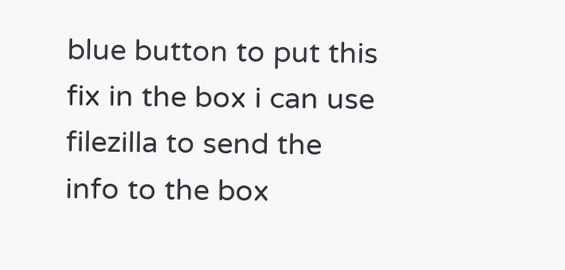blue button to put this fix in the box i can use filezilla to send the info to the box